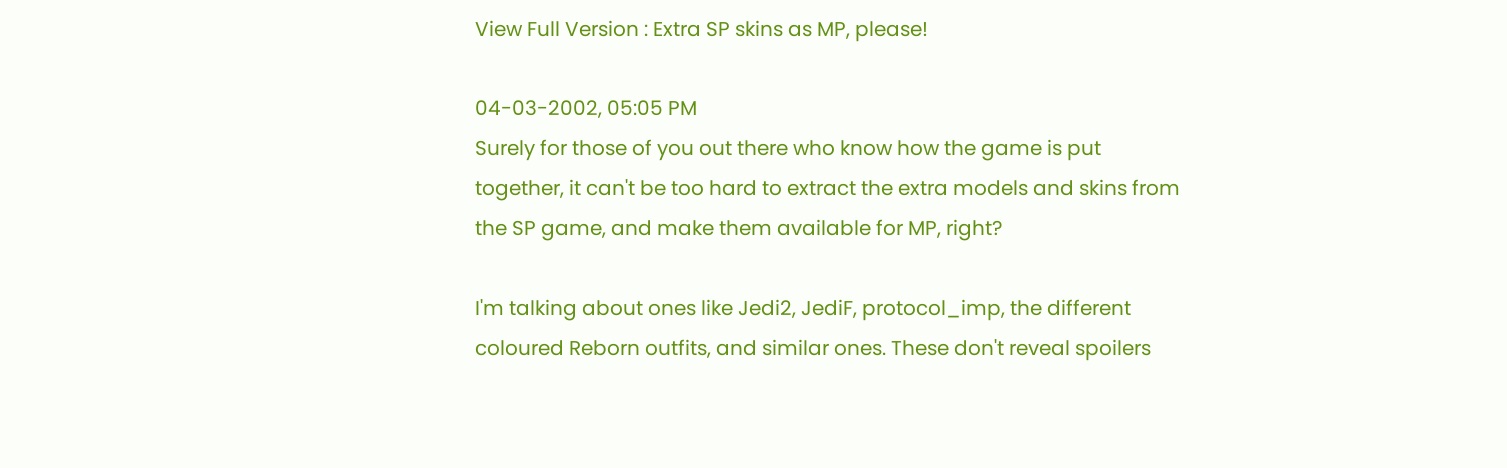View Full Version : Extra SP skins as MP, please!

04-03-2002, 05:05 PM
Surely for those of you out there who know how the game is put together, it can't be too hard to extract the extra models and skins from the SP game, and make them available for MP, right?

I'm talking about ones like Jedi2, JediF, protocol_imp, the different coloured Reborn outfits, and similar ones. These don't reveal spoilers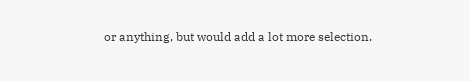or anything, but would add a lot more selection.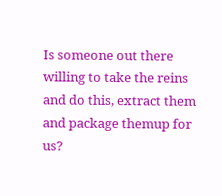Is someone out there willing to take the reins and do this, extract them and package themup for us?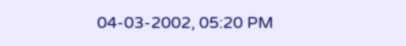04-03-2002, 05:20 PM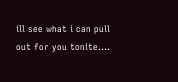ill see what i can pull out for you tonite....